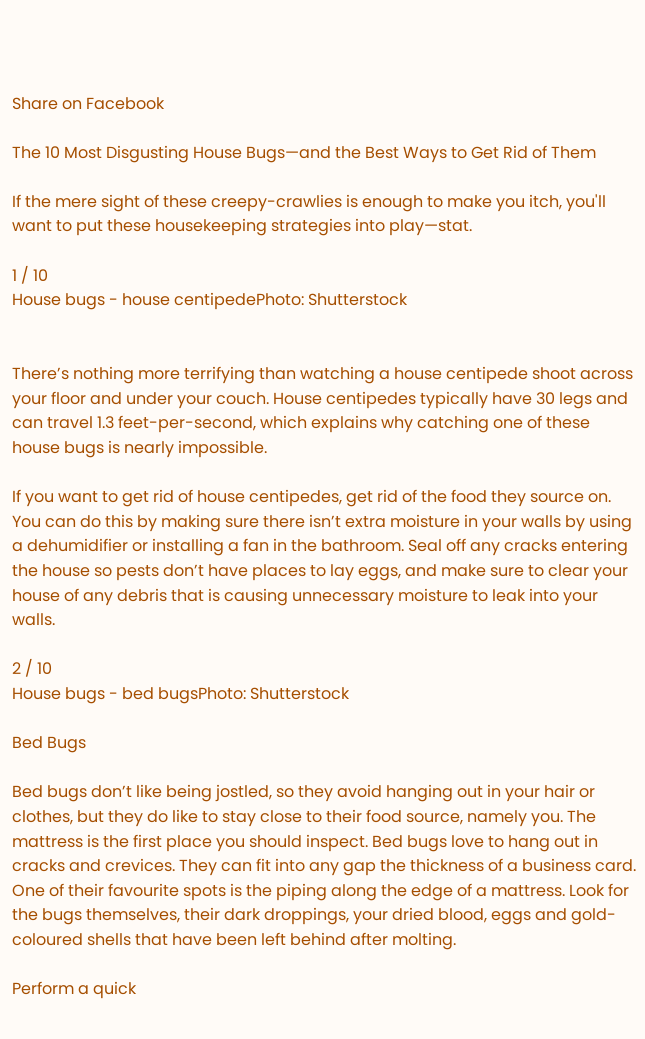Share on Facebook

The 10 Most Disgusting House Bugs—and the Best Ways to Get Rid of Them

If the mere sight of these creepy-crawlies is enough to make you itch, you'll want to put these housekeeping strategies into play—stat.

1 / 10
House bugs - house centipedePhoto: Shutterstock


There’s nothing more terrifying than watching a house centipede shoot across your floor and under your couch. House centipedes typically have 30 legs and can travel 1.3 feet-per-second, which explains why catching one of these house bugs is nearly impossible.

If you want to get rid of house centipedes, get rid of the food they source on. You can do this by making sure there isn’t extra moisture in your walls by using a dehumidifier or installing a fan in the bathroom. Seal off any cracks entering the house so pests don’t have places to lay eggs, and make sure to clear your house of any debris that is causing unnecessary moisture to leak into your walls.

2 / 10
House bugs - bed bugsPhoto: Shutterstock

Bed Bugs

Bed bugs don’t like being jostled, so they avoid hanging out in your hair or clothes, but they do like to stay close to their food source, namely you. The mattress is the first place you should inspect. Bed bugs love to hang out in cracks and crevices. They can fit into any gap the thickness of a business card. One of their favourite spots is the piping along the edge of a mattress. Look for the bugs themselves, their dark droppings, your dried blood, eggs and gold-coloured shells that have been left behind after molting.

Perform a quick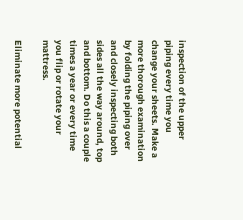inspection of the upper piping every time you change your sheets. Make a more thorough examination by folding the piping over and closely inspecting both sides all the way around, top and bottom. Do this a couple times a year or every time you flip or rotate your mattress.

Eliminate more potential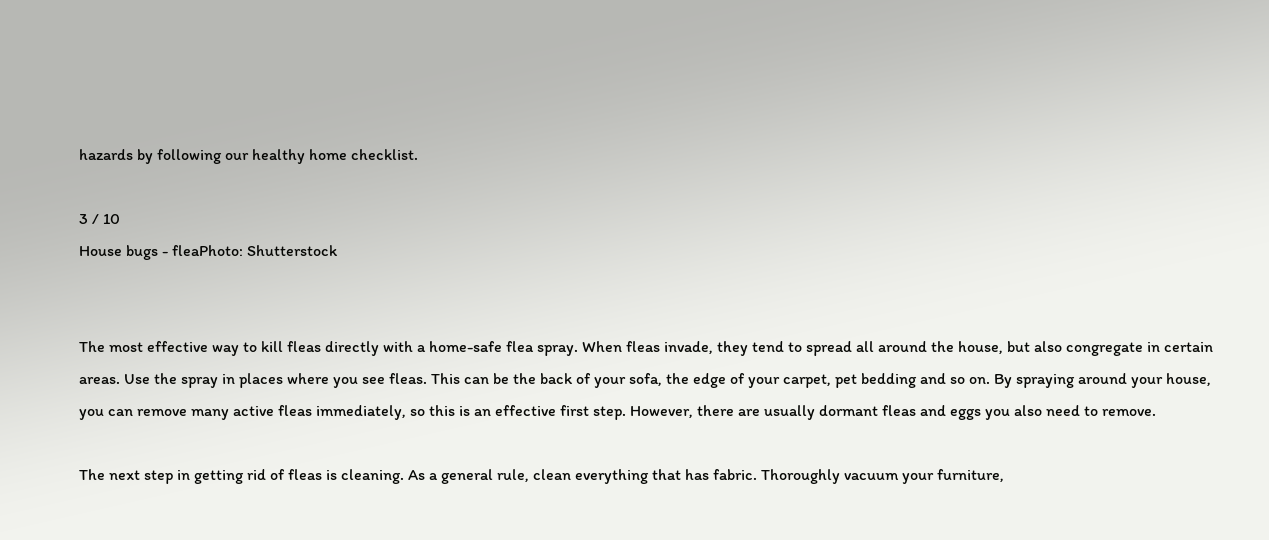hazards by following our healthy home checklist.

3 / 10
House bugs - fleaPhoto: Shutterstock


The most effective way to kill fleas directly with a home-safe flea spray. When fleas invade, they tend to spread all around the house, but also congregate in certain areas. Use the spray in places where you see fleas. This can be the back of your sofa, the edge of your carpet, pet bedding and so on. By spraying around your house, you can remove many active fleas immediately, so this is an effective first step. However, there are usually dormant fleas and eggs you also need to remove.

The next step in getting rid of fleas is cleaning. As a general rule, clean everything that has fabric. Thoroughly vacuum your furniture,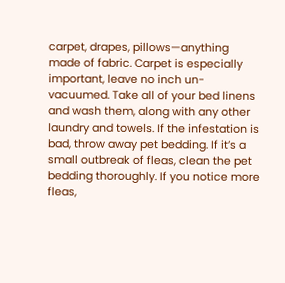carpet, drapes, pillows—anything made of fabric. Carpet is especially important, leave no inch un-vacuumed. Take all of your bed linens and wash them, along with any other laundry and towels. If the infestation is bad, throw away pet bedding. If it’s a small outbreak of fleas, clean the pet bedding thoroughly. If you notice more fleas,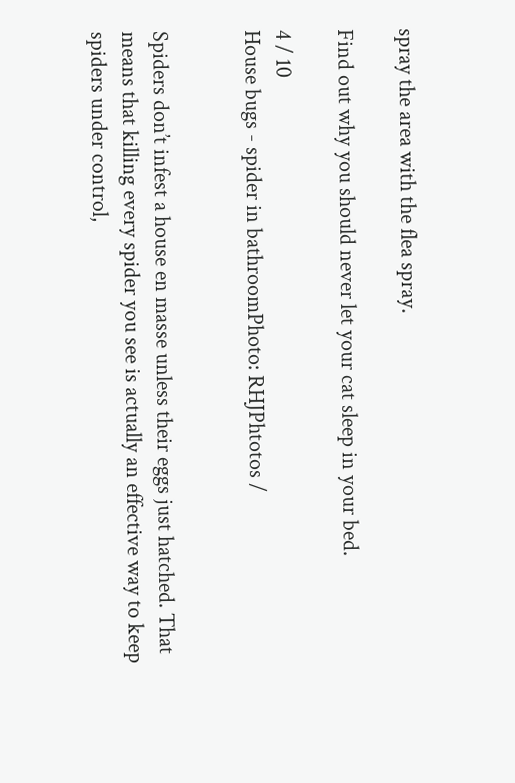spray the area with the flea spray.

Find out why you should never let your cat sleep in your bed.

4 / 10
House bugs - spider in bathroomPhoto: RHJPhtotos /


Spiders don’t infest a house en masse unless their eggs just hatched. That means that killing every spider you see is actually an effective way to keep spiders under control,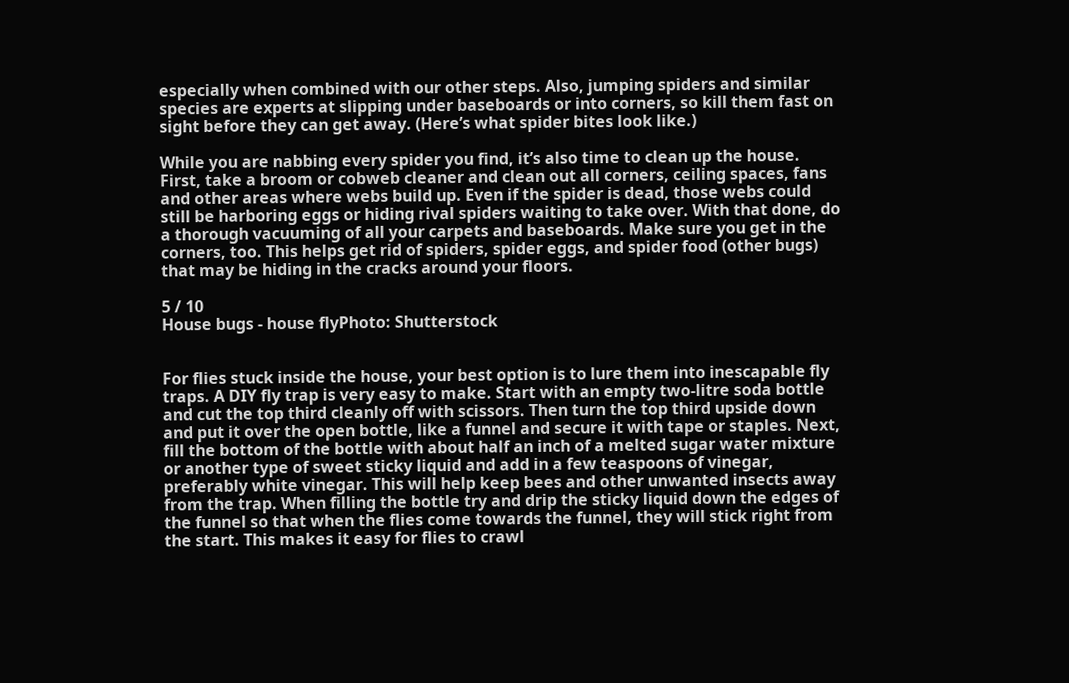especially when combined with our other steps. Also, jumping spiders and similar species are experts at slipping under baseboards or into corners, so kill them fast on sight before they can get away. (Here’s what spider bites look like.)

While you are nabbing every spider you find, it’s also time to clean up the house. First, take a broom or cobweb cleaner and clean out all corners, ceiling spaces, fans and other areas where webs build up. Even if the spider is dead, those webs could still be harboring eggs or hiding rival spiders waiting to take over. With that done, do a thorough vacuuming of all your carpets and baseboards. Make sure you get in the corners, too. This helps get rid of spiders, spider eggs, and spider food (other bugs) that may be hiding in the cracks around your floors.

5 / 10
House bugs - house flyPhoto: Shutterstock


For flies stuck inside the house, your best option is to lure them into inescapable fly traps. A DIY fly trap is very easy to make. Start with an empty two-litre soda bottle and cut the top third cleanly off with scissors. Then turn the top third upside down and put it over the open bottle, like a funnel and secure it with tape or staples. Next, fill the bottom of the bottle with about half an inch of a melted sugar water mixture or another type of sweet sticky liquid and add in a few teaspoons of vinegar, preferably white vinegar. This will help keep bees and other unwanted insects away from the trap. When filling the bottle try and drip the sticky liquid down the edges of the funnel so that when the flies come towards the funnel, they will stick right from the start. This makes it easy for flies to crawl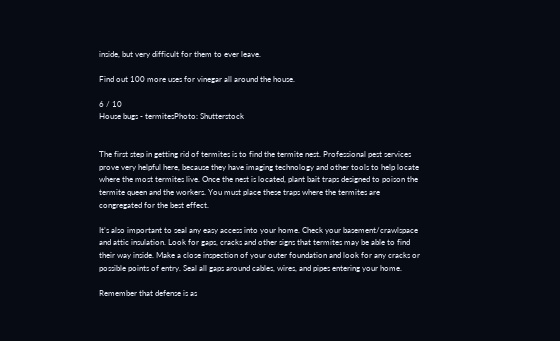inside, but very difficult for them to ever leave.

Find out 100 more uses for vinegar all around the house.

6 / 10
House bugs - termitesPhoto: Shutterstock


The first step in getting rid of termites is to find the termite nest. Professional pest services prove very helpful here, because they have imaging technology and other tools to help locate where the most termites live. Once the nest is located, plant bait traps designed to poison the termite queen and the workers. You must place these traps where the termites are congregated for the best effect.

It’s also important to seal any easy access into your home. Check your basement/crawlspace and attic insulation. Look for gaps, cracks and other signs that termites may be able to find their way inside. Make a close inspection of your outer foundation and look for any cracks or possible points of entry. Seal all gaps around cables, wires, and pipes entering your home.

Remember that defense is as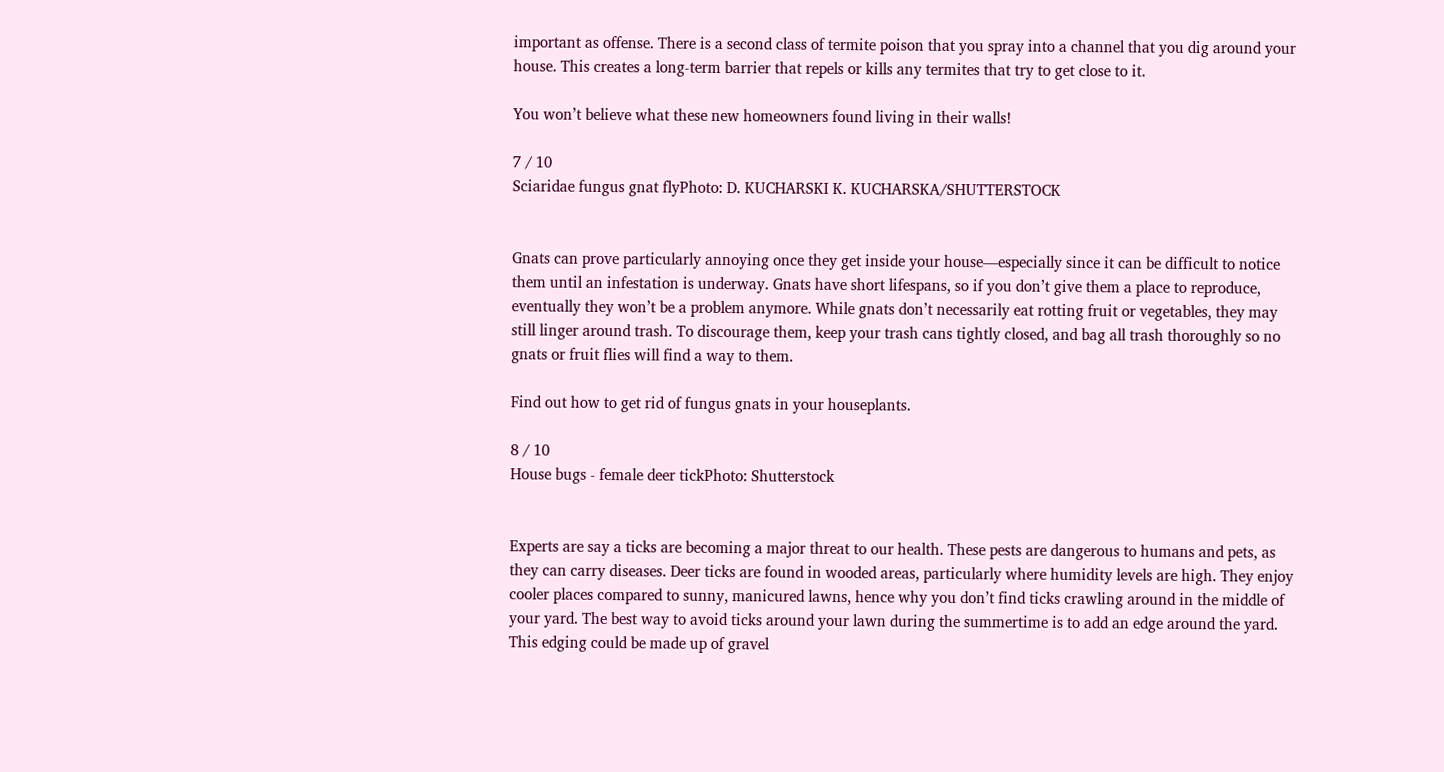important as offense. There is a second class of termite poison that you spray into a channel that you dig around your house. This creates a long-term barrier that repels or kills any termites that try to get close to it.

You won’t believe what these new homeowners found living in their walls!

7 / 10
Sciaridae fungus gnat flyPhoto: D. KUCHARSKI K. KUCHARSKA/SHUTTERSTOCK


Gnats can prove particularly annoying once they get inside your house—especially since it can be difficult to notice them until an infestation is underway. Gnats have short lifespans, so if you don’t give them a place to reproduce, eventually they won’t be a problem anymore. While gnats don’t necessarily eat rotting fruit or vegetables, they may still linger around trash. To discourage them, keep your trash cans tightly closed, and bag all trash thoroughly so no gnats or fruit flies will find a way to them.

Find out how to get rid of fungus gnats in your houseplants.

8 / 10
House bugs - female deer tickPhoto: Shutterstock


Experts are say a ticks are becoming a major threat to our health. These pests are dangerous to humans and pets, as they can carry diseases. Deer ticks are found in wooded areas, particularly where humidity levels are high. They enjoy cooler places compared to sunny, manicured lawns, hence why you don’t find ticks crawling around in the middle of your yard. The best way to avoid ticks around your lawn during the summertime is to add an edge around the yard. This edging could be made up of gravel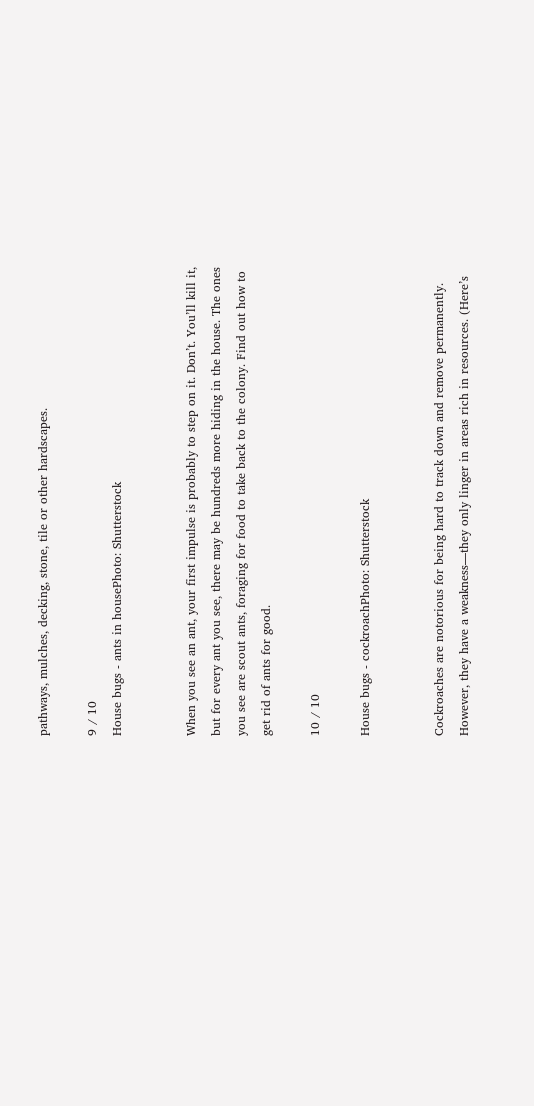pathways, mulches, decking, stone, tile or other hardscapes.

9 / 10
House bugs - ants in housePhoto: Shutterstock


When you see an ant, your first impulse is probably to step on it. Don’t. You’ll kill it, but for every ant you see, there may be hundreds more hiding in the house. The ones you see are scout ants, foraging for food to take back to the colony. Find out how to get rid of ants for good.

10 / 10

House bugs - cockroachPhoto: Shutterstock


Cockroaches are notorious for being hard to track down and remove permanently. However, they have a weakness—they only linger in areas rich in resources. (Here’s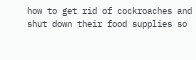how to get rid of cockroaches and shut down their food supplies so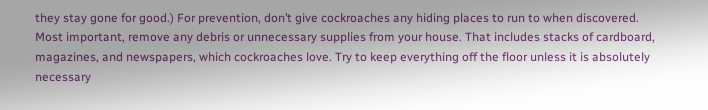they stay gone for good.) For prevention, don’t give cockroaches any hiding places to run to when discovered. Most important, remove any debris or unnecessary supplies from your house. That includes stacks of cardboard, magazines, and newspapers, which cockroaches love. Try to keep everything off the floor unless it is absolutely necessary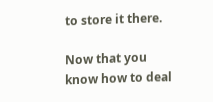to store it there.

Now that you know how to deal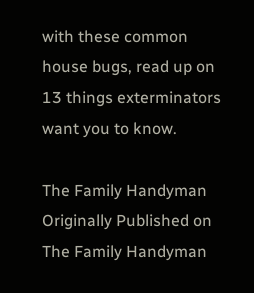with these common house bugs, read up on 13 things exterminators want you to know.

The Family Handyman
Originally Published on The Family Handyman